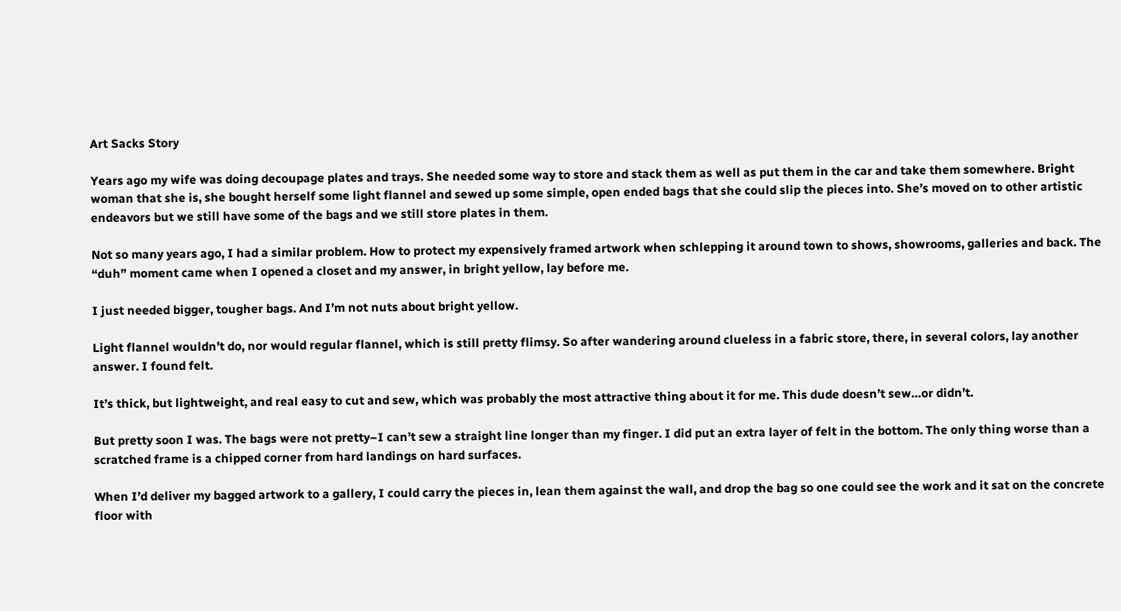Art Sacks Story

Years ago my wife was doing decoupage plates and trays. She needed some way to store and stack them as well as put them in the car and take them somewhere. Bright woman that she is, she bought herself some light flannel and sewed up some simple, open ended bags that she could slip the pieces into. She’s moved on to other artistic endeavors but we still have some of the bags and we still store plates in them.

Not so many years ago, I had a similar problem. How to protect my expensively framed artwork when schlepping it around town to shows, showrooms, galleries and back. The “duh” moment came when I opened a closet and my answer, in bright yellow, lay before me.

I just needed bigger, tougher bags. And I’m not nuts about bright yellow.

Light flannel wouldn’t do, nor would regular flannel, which is still pretty flimsy. So after wandering around clueless in a fabric store, there, in several colors, lay another answer. I found felt.

It’s thick, but lightweight, and real easy to cut and sew, which was probably the most attractive thing about it for me. This dude doesn’t sew…or didn’t.

But pretty soon I was. The bags were not pretty–I can’t sew a straight line longer than my finger. I did put an extra layer of felt in the bottom. The only thing worse than a scratched frame is a chipped corner from hard landings on hard surfaces.

When I’d deliver my bagged artwork to a gallery, I could carry the pieces in, lean them against the wall, and drop the bag so one could see the work and it sat on the concrete floor with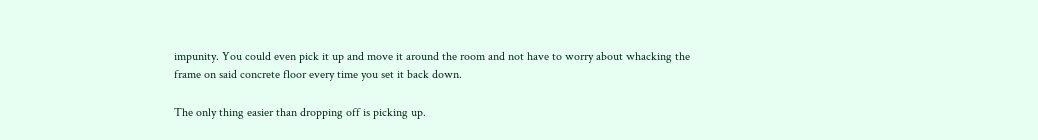impunity. You could even pick it up and move it around the room and not have to worry about whacking the frame on said concrete floor every time you set it back down.

The only thing easier than dropping off is picking up.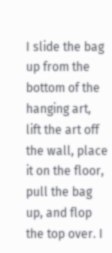I slide the bag up from the bottom of the hanging art, lift the art off the wall, place it on the floor, pull the bag up, and flop the top over. I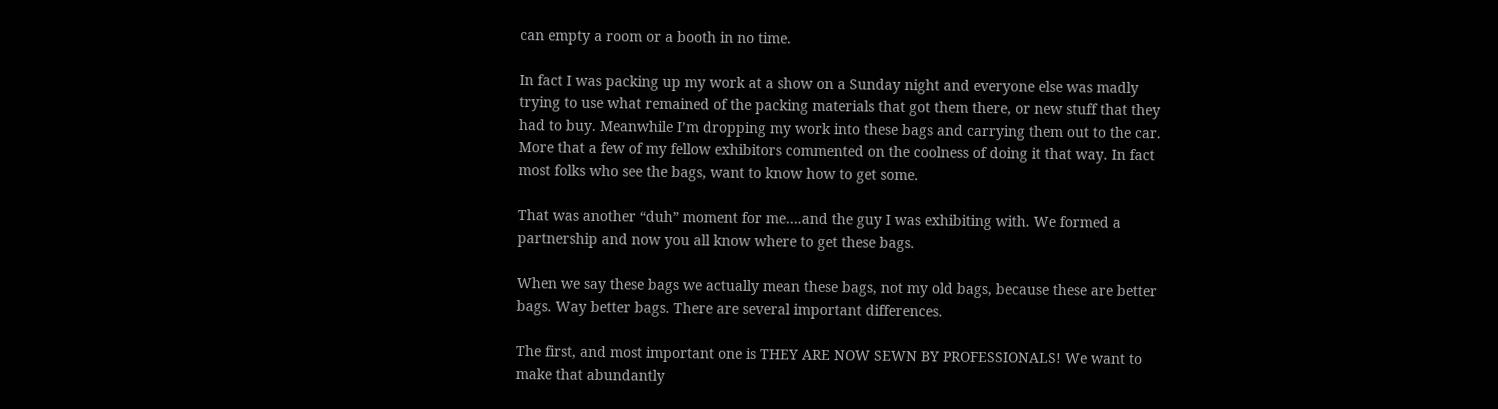can empty a room or a booth in no time.

In fact I was packing up my work at a show on a Sunday night and everyone else was madly trying to use what remained of the packing materials that got them there, or new stuff that they had to buy. Meanwhile I’m dropping my work into these bags and carrying them out to the car. More that a few of my fellow exhibitors commented on the coolness of doing it that way. In fact most folks who see the bags, want to know how to get some.

That was another “duh” moment for me….and the guy I was exhibiting with. We formed a partnership and now you all know where to get these bags.

When we say these bags we actually mean these bags, not my old bags, because these are better bags. Way better bags. There are several important differences.

The first, and most important one is THEY ARE NOW SEWN BY PROFESSIONALS! We want to make that abundantly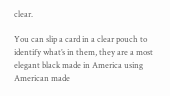clear.

You can slip a card in a clear pouch to identify what’s in them, they are a most elegant black made in America using American made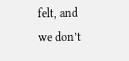felt, and we don’t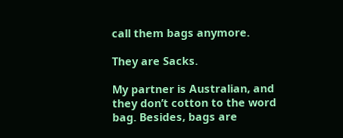call them bags anymore.

They are Sacks.

My partner is Australian, and they don’t cotton to the word bag. Besides, bags are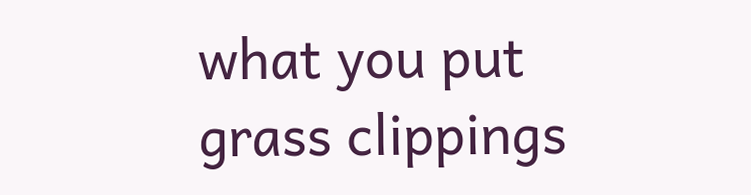what you put grass clippings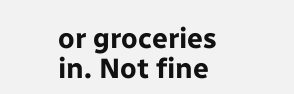or groceries in. Not fine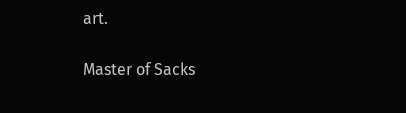art.

Master of Sacks